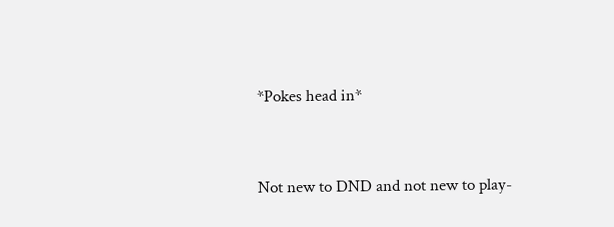*Pokes head in*


Not new to DND and not new to play-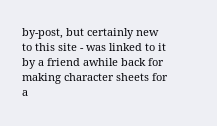by-post, but certainly new to this site - was linked to it by a friend awhile back for making character sheets for a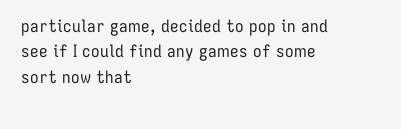particular game, decided to pop in and see if I could find any games of some sort now that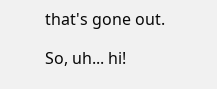that's gone out.

So, uh... hi!